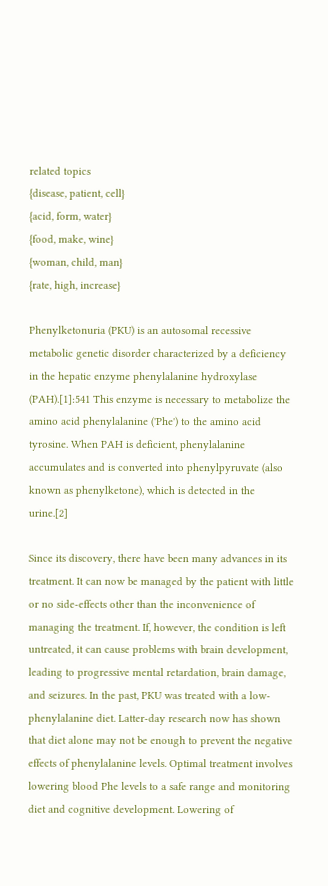related topics
{disease, patient, cell}
{acid, form, water}
{food, make, wine}
{woman, child, man}
{rate, high, increase}

Phenylketonuria (PKU) is an autosomal recessive metabolic genetic disorder characterized by a deficiency in the hepatic enzyme phenylalanine hydroxylase (PAH).[1]:541 This enzyme is necessary to metabolize the amino acid phenylalanine ('Phe') to the amino acid tyrosine. When PAH is deficient, phenylalanine accumulates and is converted into phenylpyruvate (also known as phenylketone), which is detected in the urine.[2]

Since its discovery, there have been many advances in its treatment. It can now be managed by the patient with little or no side-effects other than the inconvenience of managing the treatment. If, however, the condition is left untreated, it can cause problems with brain development, leading to progressive mental retardation, brain damage, and seizures. In the past, PKU was treated with a low-phenylalanine diet. Latter-day research now has shown that diet alone may not be enough to prevent the negative effects of phenylalanine levels. Optimal treatment involves lowering blood Phe levels to a safe range and monitoring diet and cognitive development. Lowering of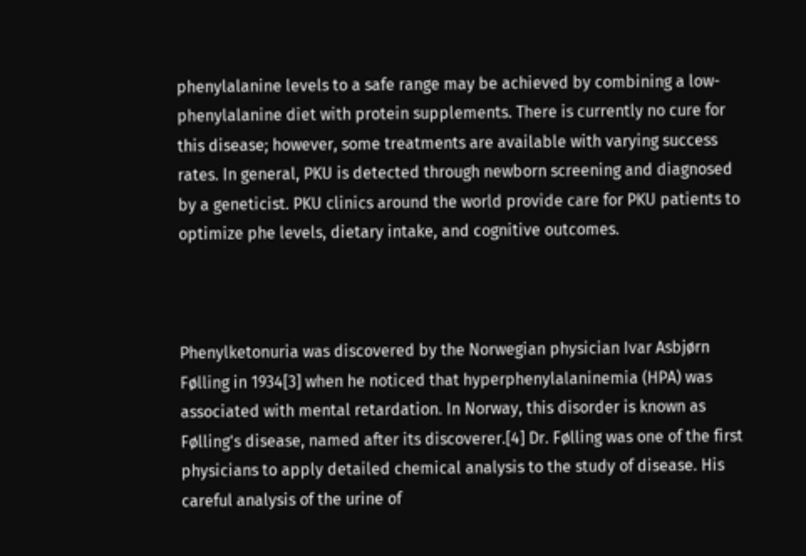phenylalanine levels to a safe range may be achieved by combining a low-phenylalanine diet with protein supplements. There is currently no cure for this disease; however, some treatments are available with varying success rates. In general, PKU is detected through newborn screening and diagnosed by a geneticist. PKU clinics around the world provide care for PKU patients to optimize phe levels, dietary intake, and cognitive outcomes.



Phenylketonuria was discovered by the Norwegian physician Ivar Asbjørn Følling in 1934[3] when he noticed that hyperphenylalaninemia (HPA) was associated with mental retardation. In Norway, this disorder is known as Følling's disease, named after its discoverer.[4] Dr. Følling was one of the first physicians to apply detailed chemical analysis to the study of disease. His careful analysis of the urine of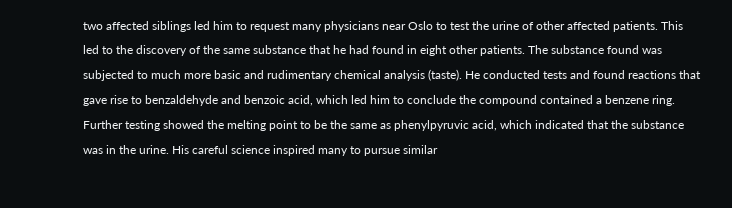two affected siblings led him to request many physicians near Oslo to test the urine of other affected patients. This led to the discovery of the same substance that he had found in eight other patients. The substance found was subjected to much more basic and rudimentary chemical analysis (taste). He conducted tests and found reactions that gave rise to benzaldehyde and benzoic acid, which led him to conclude the compound contained a benzene ring. Further testing showed the melting point to be the same as phenylpyruvic acid, which indicated that the substance was in the urine. His careful science inspired many to pursue similar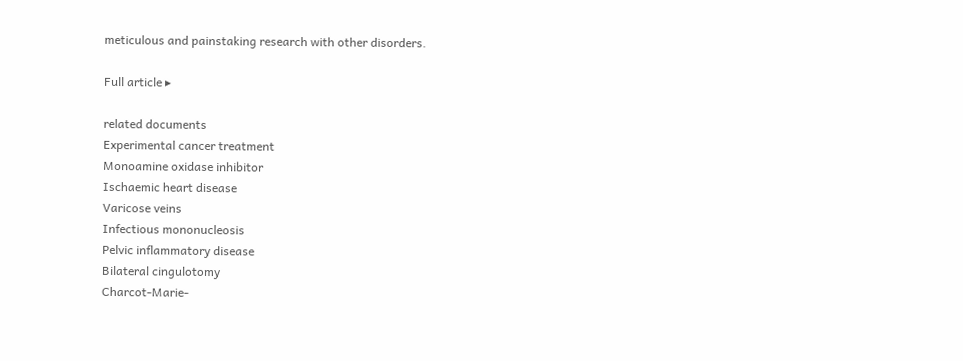meticulous and painstaking research with other disorders.

Full article ▸

related documents
Experimental cancer treatment
Monoamine oxidase inhibitor
Ischaemic heart disease
Varicose veins
Infectious mononucleosis
Pelvic inflammatory disease
Bilateral cingulotomy
Charcot-Marie-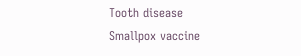Tooth disease
Smallpox vaccine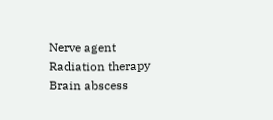Nerve agent
Radiation therapy
Brain abscess